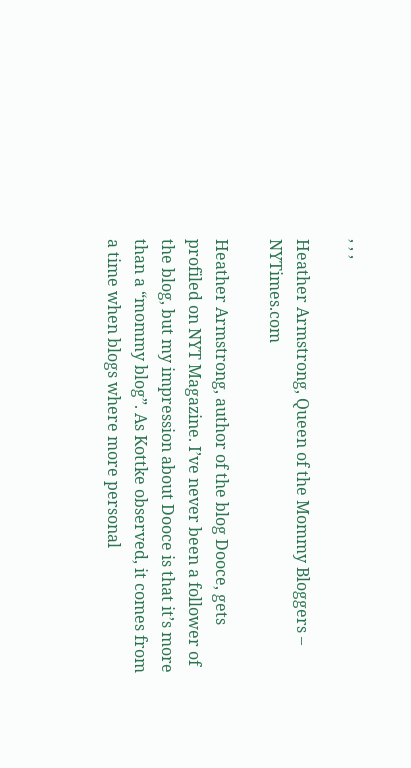, , ,

Heather Armstrong, Queen of the Mommy Bloggers – NYTimes.com

Heather Armstrong, author of the blog Dooce, gets profiled on NYT Magazine. I’ve never been a follower of the blog, but my impression about Dooce is that it’s more than a “mommy blog”. As Kottke observed, it comes from a time when blogs where more personal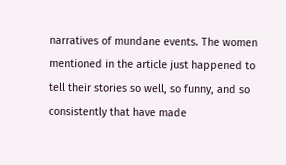narratives of mundane events. The women mentioned in the article just happened to tell their stories so well, so funny, and so consistently that have made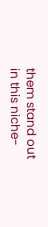them stand out in this niche-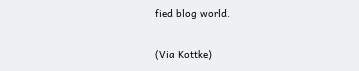fied blog world.

(Via Kottke)